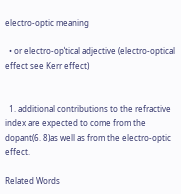electro-optic meaning

  • or electro-opˈtical adjective (electro-optical effect see Kerr effect)


  1. additional contributions to the refractive index are expected to come from the dopant(6. 8)as well as from the electro-optic effect.

Related Words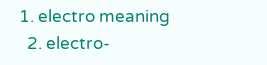1. electro meaning
  2. electro-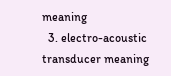meaning
  3. electro-acoustic transducer meaning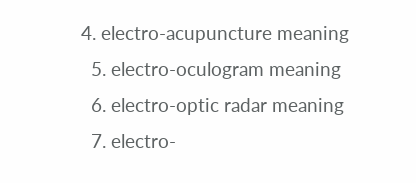4. electro-acupuncture meaning
  5. electro-oculogram meaning
  6. electro-optic radar meaning
  7. electro-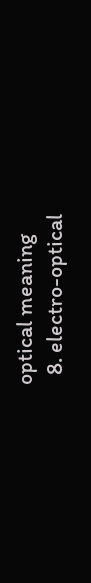optical meaning
  8. electro-optical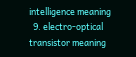intelligence meaning
  9. electro-optical transistor meaning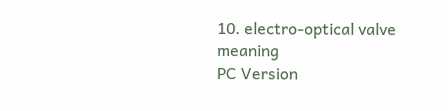10. electro-optical valve meaning
PC Version